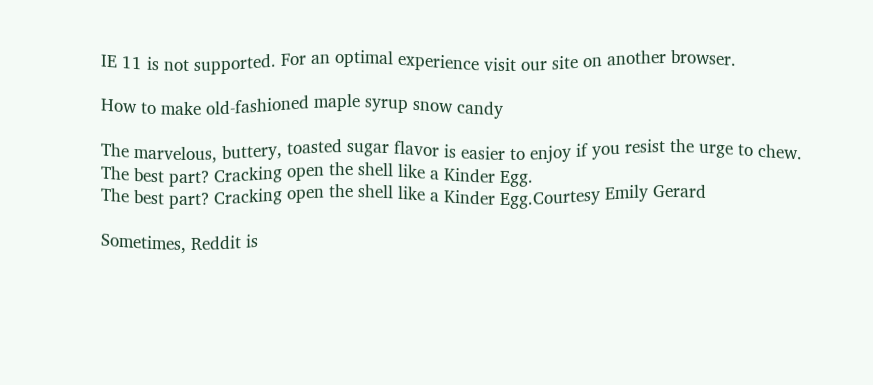IE 11 is not supported. For an optimal experience visit our site on another browser.

How to make old-fashioned maple syrup snow candy

The marvelous, buttery, toasted sugar flavor is easier to enjoy if you resist the urge to chew.
The best part? Cracking open the shell like a Kinder Egg.
The best part? Cracking open the shell like a Kinder Egg.Courtesy Emily Gerard

Sometimes, Reddit is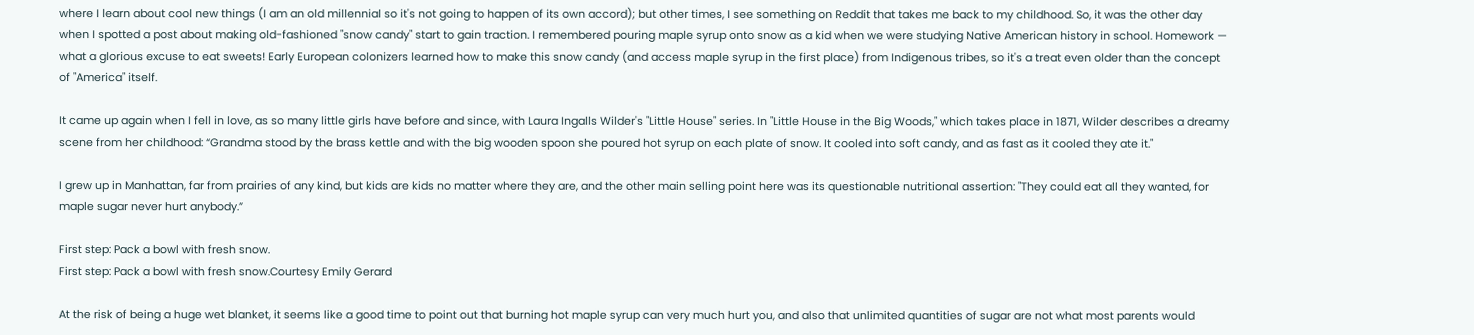where I learn about cool new things (I am an old millennial so it's not going to happen of its own accord); but other times, I see something on Reddit that takes me back to my childhood. So, it was the other day when I spotted a post about making old-fashioned "snow candy" start to gain traction. I remembered pouring maple syrup onto snow as a kid when we were studying Native American history in school. Homework — what a glorious excuse to eat sweets! Early European colonizers learned how to make this snow candy (and access maple syrup in the first place) from Indigenous tribes, so it's a treat even older than the concept of "America" itself.

It came up again when I fell in love, as so many little girls have before and since, with Laura Ingalls Wilder's "Little House" series. In "Little House in the Big Woods," which takes place in 1871, Wilder describes a dreamy scene from her childhood: “Grandma stood by the brass kettle and with the big wooden spoon she poured hot syrup on each plate of snow. It cooled into soft candy, and as fast as it cooled they ate it."

I grew up in Manhattan, far from prairies of any kind, but kids are kids no matter where they are, and the other main selling point here was its questionable nutritional assertion: "They could eat all they wanted, for maple sugar never hurt anybody.”

First step: Pack a bowl with fresh snow.
First step: Pack a bowl with fresh snow.Courtesy Emily Gerard

At the risk of being a huge wet blanket, it seems like a good time to point out that burning hot maple syrup can very much hurt you, and also that unlimited quantities of sugar are not what most parents would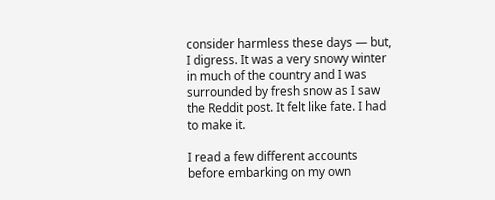consider harmless these days — but, I digress. It was a very snowy winter in much of the country and I was surrounded by fresh snow as I saw the Reddit post. It felt like fate. I had to make it.

I read a few different accounts before embarking on my own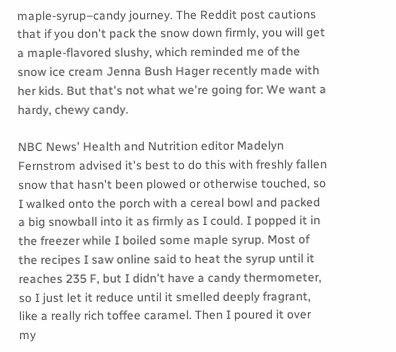maple-syrup–candy journey. The Reddit post cautions that if you don't pack the snow down firmly, you will get a maple-flavored slushy, which reminded me of the snow ice cream Jenna Bush Hager recently made with her kids. But that's not what we're going for: We want a hardy, chewy candy.

NBC News' Health and Nutrition editor Madelyn Fernstrom advised it's best to do this with freshly fallen snow that hasn't been plowed or otherwise touched, so I walked onto the porch with a cereal bowl and packed a big snowball into it as firmly as I could. I popped it in the freezer while I boiled some maple syrup. Most of the recipes I saw online said to heat the syrup until it reaches 235 F, but I didn't have a candy thermometer, so I just let it reduce until it smelled deeply fragrant, like a really rich toffee caramel. Then I poured it over my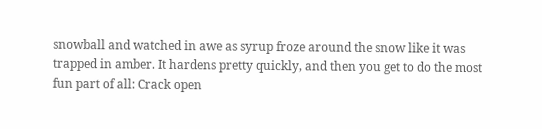snowball and watched in awe as syrup froze around the snow like it was trapped in amber. It hardens pretty quickly, and then you get to do the most fun part of all: Crack open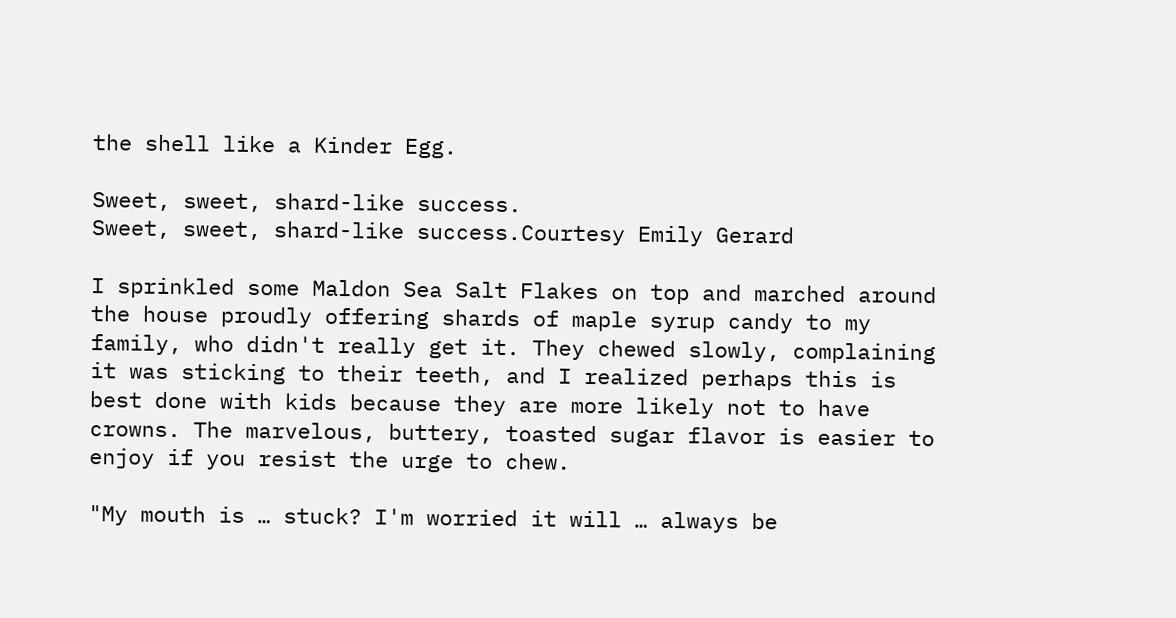the shell like a Kinder Egg.

Sweet, sweet, shard-like success.
Sweet, sweet, shard-like success.Courtesy Emily Gerard

I sprinkled some Maldon Sea Salt Flakes on top and marched around the house proudly offering shards of maple syrup candy to my family, who didn't really get it. They chewed slowly, complaining it was sticking to their teeth, and I realized perhaps this is best done with kids because they are more likely not to have crowns. The marvelous, buttery, toasted sugar flavor is easier to enjoy if you resist the urge to chew.

"My mouth is … stuck? I'm worried it will … always be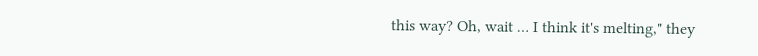this way? Oh, wait … I think it's melting," they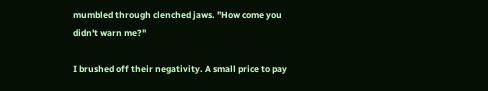mumbled through clenched jaws. "How come you didn't warn me?"

I brushed off their negativity. A small price to pay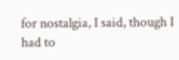for nostalgia, I said, though I had to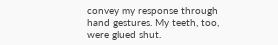convey my response through hand gestures. My teeth, too, were glued shut.